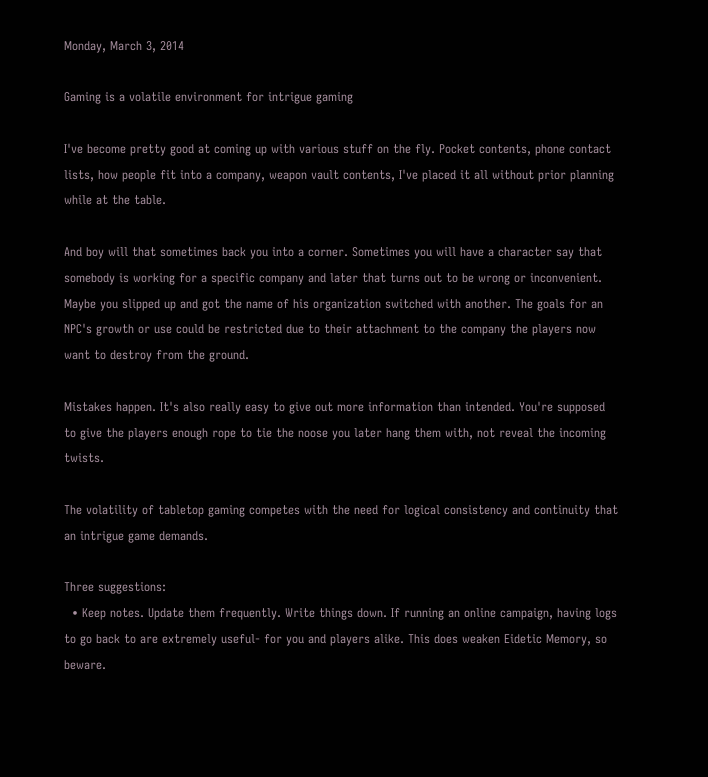Monday, March 3, 2014

Gaming is a volatile environment for intrigue gaming

I've become pretty good at coming up with various stuff on the fly. Pocket contents, phone contact lists, how people fit into a company, weapon vault contents, I've placed it all without prior planning while at the table.

And boy will that sometimes back you into a corner. Sometimes you will have a character say that somebody is working for a specific company and later that turns out to be wrong or inconvenient. Maybe you slipped up and got the name of his organization switched with another. The goals for an NPC's growth or use could be restricted due to their attachment to the company the players now want to destroy from the ground.

Mistakes happen. It's also really easy to give out more information than intended. You're supposed to give the players enough rope to tie the noose you later hang them with, not reveal the incoming twists.

The volatility of tabletop gaming competes with the need for logical consistency and continuity that an intrigue game demands.

Three suggestions:
  • Keep notes. Update them frequently. Write things down. If running an online campaign, having logs to go back to are extremely useful- for you and players alike. This does weaken Eidetic Memory, so beware.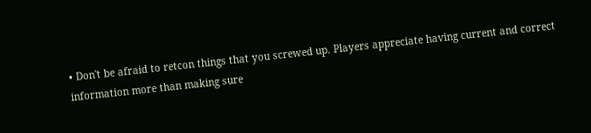• Don't be afraid to retcon things that you screwed up. Players appreciate having current and correct information more than making sure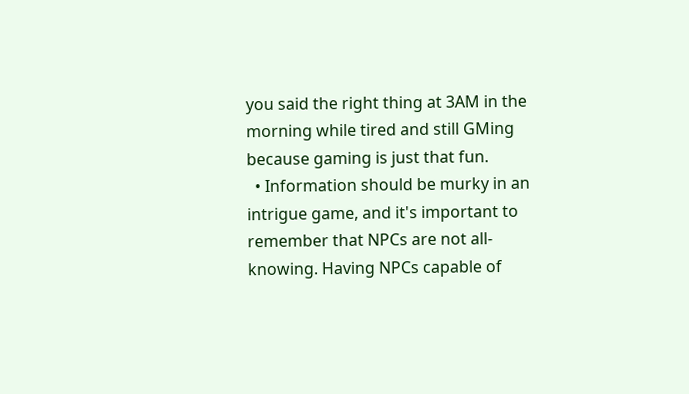you said the right thing at 3AM in the morning while tired and still GMing because gaming is just that fun.
  • Information should be murky in an intrigue game, and it's important to remember that NPCs are not all-knowing. Having NPCs capable of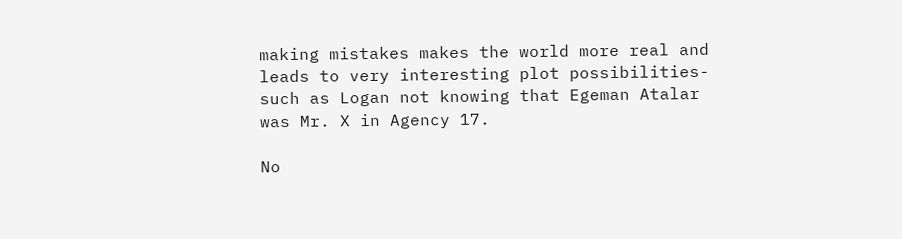making mistakes makes the world more real and leads to very interesting plot possibilities- such as Logan not knowing that Egeman Atalar was Mr. X in Agency 17.

No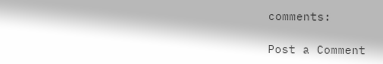comments:

Post a Comment